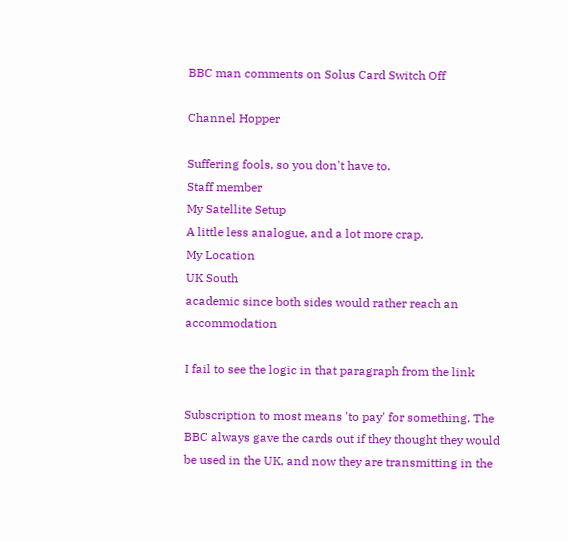BBC man comments on Solus Card Switch Off

Channel Hopper

Suffering fools, so you don't have to.
Staff member
My Satellite Setup
A little less analogue, and a lot more crap.
My Location
UK South
academic since both sides would rather reach an accommodation

I fail to see the logic in that paragraph from the link

Subscription to most means 'to pay' for something. The BBC always gave the cards out if they thought they would be used in the UK, and now they are transmitting in the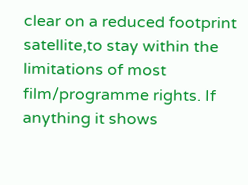clear on a reduced footprint satellite,to stay within the limitations of most film/programme rights. If anything it shows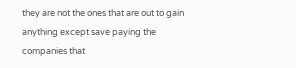they are not the ones that are out to gain anything except save paying the companies that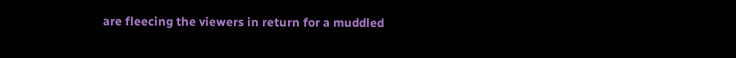are fleecing the viewers in return for a muddled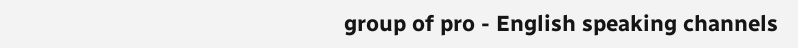group of pro - English speaking channels